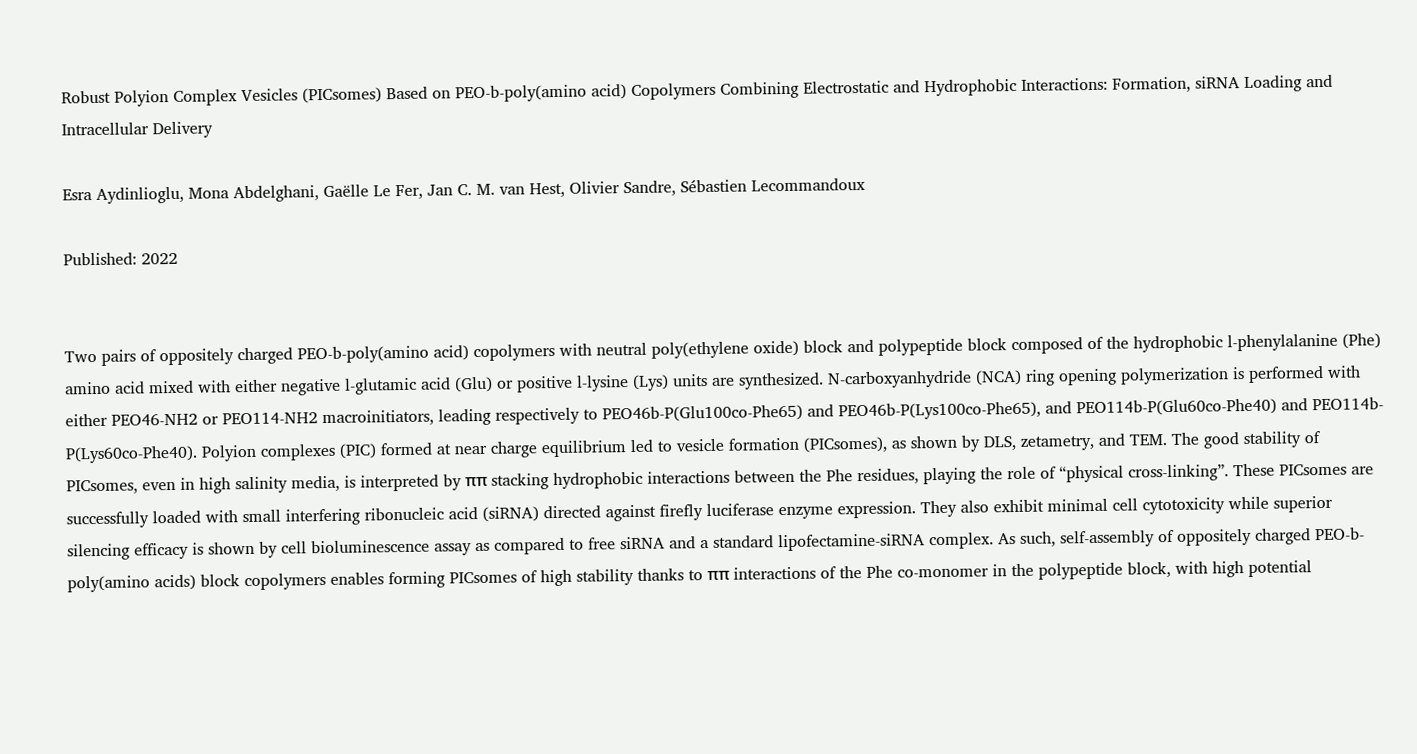Robust Polyion Complex Vesicles (PICsomes) Based on PEO-b-poly(amino acid) Copolymers Combining Electrostatic and Hydrophobic Interactions: Formation, siRNA Loading and Intracellular Delivery

Esra Aydinlioglu, Mona Abdelghani, Gaëlle Le Fer, Jan C. M. van Hest, Olivier Sandre, Sébastien Lecommandoux

Published: 2022


Two pairs of oppositely charged PEO-b-poly(amino acid) copolymers with neutral poly(ethylene oxide) block and polypeptide block composed of the hydrophobic l-phenylalanine (Phe) amino acid mixed with either negative l-glutamic acid (Glu) or positive l-lysine (Lys) units are synthesized. N-carboxyanhydride (NCA) ring opening polymerization is performed with either PEO46-NH2 or PEO114-NH2 macroinitiators, leading respectively to PEO46b-P(Glu100co-Phe65) and PEO46b-P(Lys100co-Phe65), and PEO114b-P(Glu60co-Phe40) and PEO114b-P(Lys60co-Phe40). Polyion complexes (PIC) formed at near charge equilibrium led to vesicle formation (PICsomes), as shown by DLS, zetametry, and TEM. The good stability of PICsomes, even in high salinity media, is interpreted by ππ stacking hydrophobic interactions between the Phe residues, playing the role of “physical cross-linking”. These PICsomes are successfully loaded with small interfering ribonucleic acid (siRNA) directed against firefly luciferase enzyme expression. They also exhibit minimal cell cytotoxicity while superior silencing efficacy is shown by cell bioluminescence assay as compared to free siRNA and a standard lipofectamine-siRNA complex. As such, self-assembly of oppositely charged PEO-b-poly(amino acids) block copolymers enables forming PICsomes of high stability thanks to ππ interactions of the Phe co-monomer in the polypeptide block, with high potential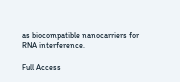as biocompatible nanocarriers for RNA interference.

Full Access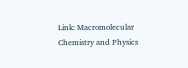Link: Macromolecular Chemistry and Physics